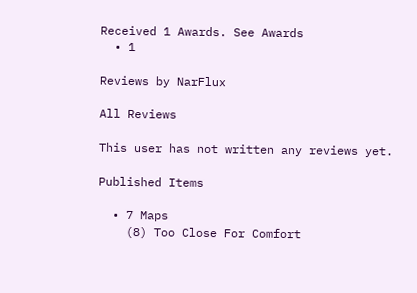Received 1 Awards. See Awards
  • 1

Reviews by NarFlux

All Reviews

This user has not written any reviews yet.

Published Items

  • 7 Maps
    (8) Too Close For Comfort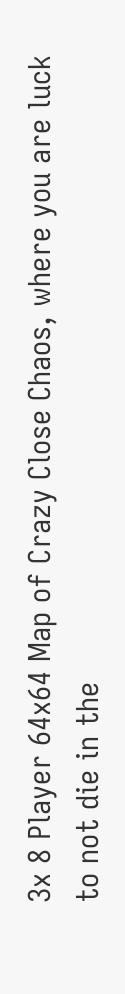3x 8 Player 64x64 Map of Crazy Close Chaos, where you are luck to not die in the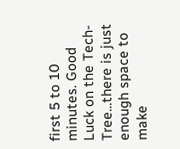first 5 to 10 minutes. Good Luck on the Tech-Tree...there is just enough space to make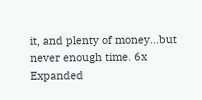it, and plenty of money...but never enough time. 6x Expanded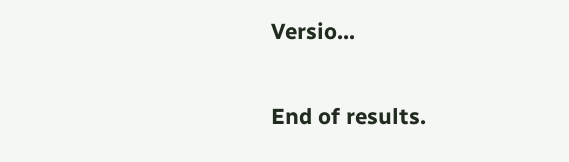Versio...


End of results.